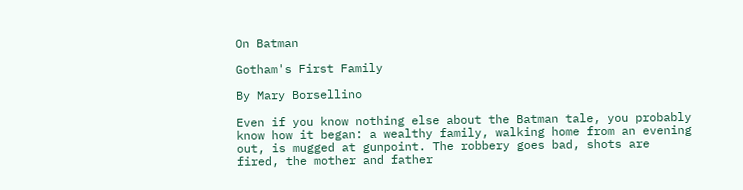On Batman

Gotham's First Family

By Mary Borsellino

Even if you know nothing else about the Batman tale, you probably know how it began: a wealthy family, walking home from an evening out, is mugged at gunpoint. The robbery goes bad, shots are fired, the mother and father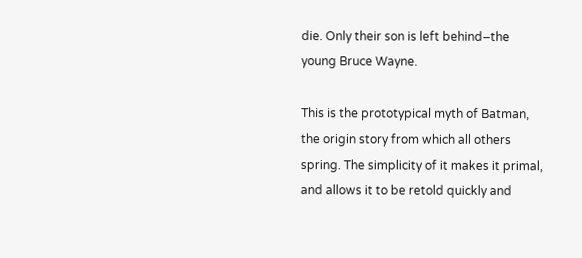die. Only their son is left behind–the young Bruce Wayne.

This is the prototypical myth of Batman, the origin story from which all others spring. The simplicity of it makes it primal, and allows it to be retold quickly and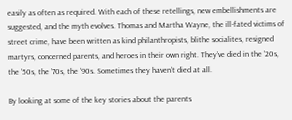easily as often as required. With each of these retellings, new embellishments are suggested, and the myth evolves. Thomas and Martha Wayne, the ill-fated victims of street crime, have been written as kind philanthropists, blithe socialites, resigned martyrs, concerned parents, and heroes in their own right. They’ve died in the ’20s, the ’50s, the ’70s, the ’90s. Sometimes they haven’t died at all.

By looking at some of the key stories about the parents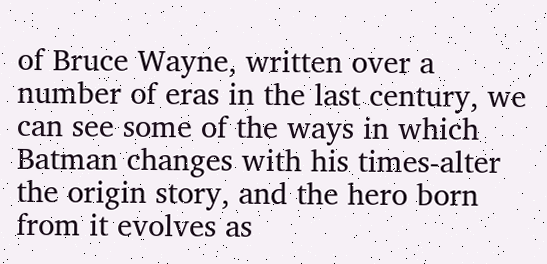of Bruce Wayne, written over a number of eras in the last century, we can see some of the ways in which Batman changes with his times-alter the origin story, and the hero born from it evolves as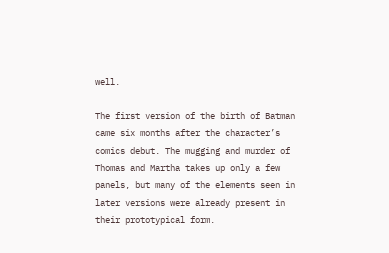well.

The first version of the birth of Batman came six months after the character’s comics debut. The mugging and murder of Thomas and Martha takes up only a few panels, but many of the elements seen in later versions were already present in their prototypical form.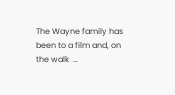The Wayne family has been to a film and, on the walk  …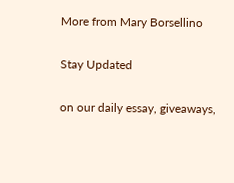More from Mary Borsellino

Stay Updated

on our daily essay, giveaways,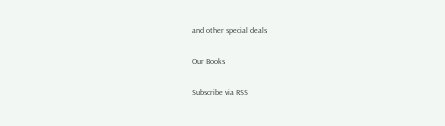and other special deals

Our Books

Subscribe via RSS